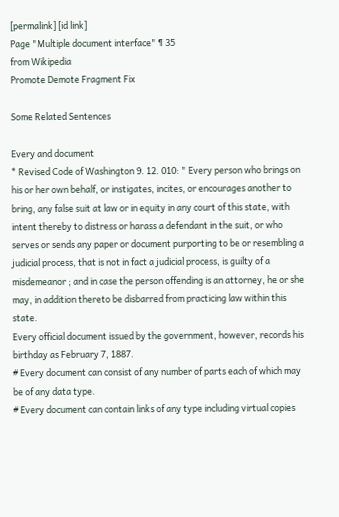[permalink] [id link]
Page "Multiple document interface" ¶ 35
from Wikipedia
Promote Demote Fragment Fix

Some Related Sentences

Every and document
* Revised Code of Washington 9. 12. 010: " Every person who brings on his or her own behalf, or instigates, incites, or encourages another to bring, any false suit at law or in equity in any court of this state, with intent thereby to distress or harass a defendant in the suit, or who serves or sends any paper or document purporting to be or resembling a judicial process, that is not in fact a judicial process, is guilty of a misdemeanor ; and in case the person offending is an attorney, he or she may, in addition thereto be disbarred from practicing law within this state.
Every official document issued by the government, however, records his birthday as February 7, 1887.
# Every document can consist of any number of parts each of which may be of any data type.
# Every document can contain links of any type including virtual copies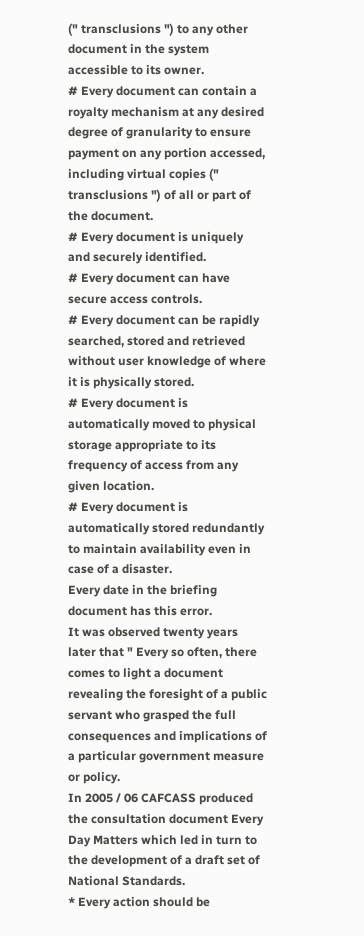(" transclusions ") to any other document in the system accessible to its owner.
# Every document can contain a royalty mechanism at any desired degree of granularity to ensure payment on any portion accessed, including virtual copies (" transclusions ") of all or part of the document.
# Every document is uniquely and securely identified.
# Every document can have secure access controls.
# Every document can be rapidly searched, stored and retrieved without user knowledge of where it is physically stored.
# Every document is automatically moved to physical storage appropriate to its frequency of access from any given location.
# Every document is automatically stored redundantly to maintain availability even in case of a disaster.
Every date in the briefing document has this error.
It was observed twenty years later that " Every so often, there comes to light a document revealing the foresight of a public servant who grasped the full consequences and implications of a particular government measure or policy.
In 2005 / 06 CAFCASS produced the consultation document Every Day Matters which led in turn to the development of a draft set of National Standards.
* Every action should be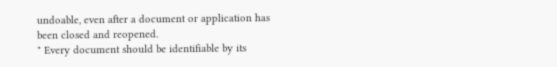undoable, even after a document or application has been closed and reopened.
" Every document should be identifiable by its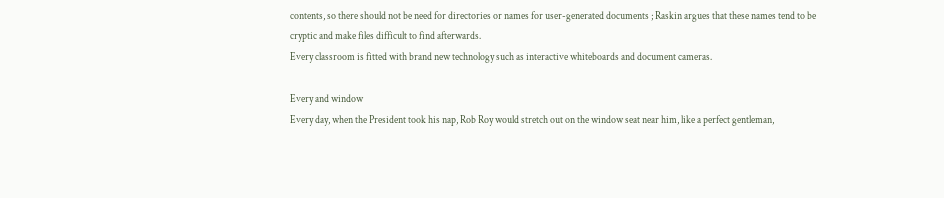contents, so there should not be need for directories or names for user-generated documents ; Raskin argues that these names tend to be cryptic and make files difficult to find afterwards.
Every classroom is fitted with brand new technology such as interactive whiteboards and document cameras.

Every and window
Every day, when the President took his nap, Rob Roy would stretch out on the window seat near him, like a perfect gentleman,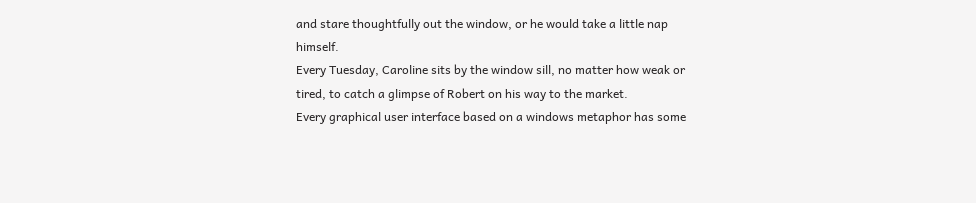and stare thoughtfully out the window, or he would take a little nap himself.
Every Tuesday, Caroline sits by the window sill, no matter how weak or tired, to catch a glimpse of Robert on his way to the market.
Every graphical user interface based on a windows metaphor has some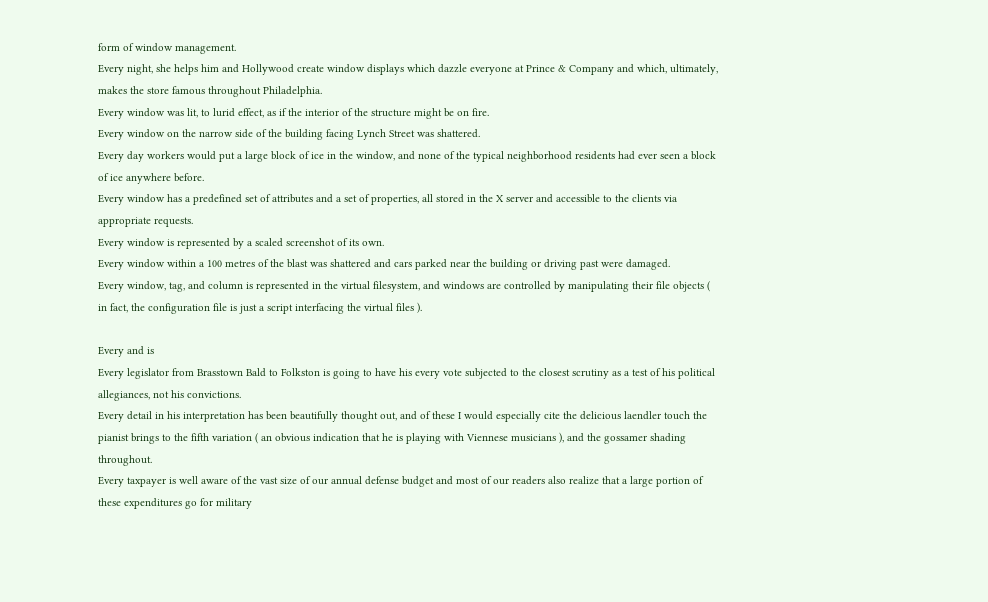form of window management.
Every night, she helps him and Hollywood create window displays which dazzle everyone at Prince & Company and which, ultimately, makes the store famous throughout Philadelphia.
Every window was lit, to lurid effect, as if the interior of the structure might be on fire.
Every window on the narrow side of the building facing Lynch Street was shattered.
Every day workers would put a large block of ice in the window, and none of the typical neighborhood residents had ever seen a block of ice anywhere before.
Every window has a predefined set of attributes and a set of properties, all stored in the X server and accessible to the clients via appropriate requests.
Every window is represented by a scaled screenshot of its own.
Every window within a 100 metres of the blast was shattered and cars parked near the building or driving past were damaged.
Every window, tag, and column is represented in the virtual filesystem, and windows are controlled by manipulating their file objects ( in fact, the configuration file is just a script interfacing the virtual files ).

Every and is
Every legislator from Brasstown Bald to Folkston is going to have his every vote subjected to the closest scrutiny as a test of his political allegiances, not his convictions.
Every detail in his interpretation has been beautifully thought out, and of these I would especially cite the delicious laendler touch the pianist brings to the fifth variation ( an obvious indication that he is playing with Viennese musicians ), and the gossamer shading throughout.
Every taxpayer is well aware of the vast size of our annual defense budget and most of our readers also realize that a large portion of these expenditures go for military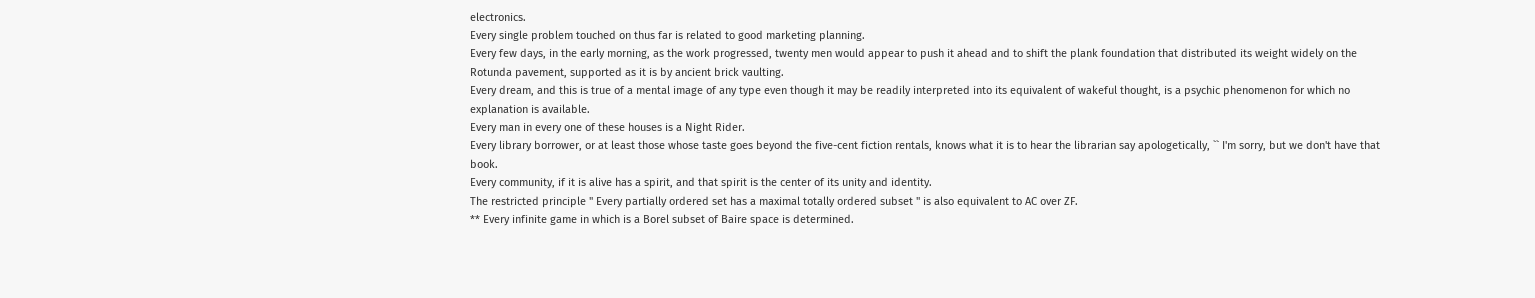electronics.
Every single problem touched on thus far is related to good marketing planning.
Every few days, in the early morning, as the work progressed, twenty men would appear to push it ahead and to shift the plank foundation that distributed its weight widely on the Rotunda pavement, supported as it is by ancient brick vaulting.
Every dream, and this is true of a mental image of any type even though it may be readily interpreted into its equivalent of wakeful thought, is a psychic phenomenon for which no explanation is available.
Every man in every one of these houses is a Night Rider.
Every library borrower, or at least those whose taste goes beyond the five-cent fiction rentals, knows what it is to hear the librarian say apologetically, `` I'm sorry, but we don't have that book.
Every community, if it is alive has a spirit, and that spirit is the center of its unity and identity.
The restricted principle " Every partially ordered set has a maximal totally ordered subset " is also equivalent to AC over ZF.
** Every infinite game in which is a Borel subset of Baire space is determined.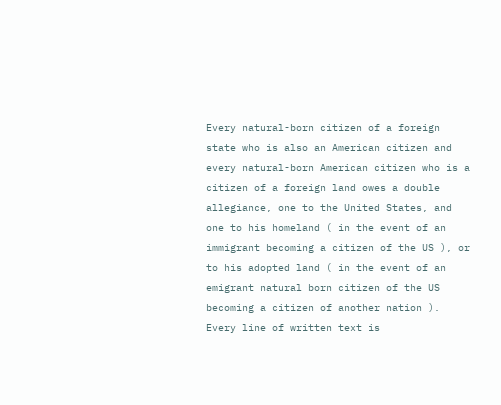Every natural-born citizen of a foreign state who is also an American citizen and every natural-born American citizen who is a citizen of a foreign land owes a double allegiance, one to the United States, and one to his homeland ( in the event of an immigrant becoming a citizen of the US ), or to his adopted land ( in the event of an emigrant natural born citizen of the US becoming a citizen of another nation ).
Every line of written text is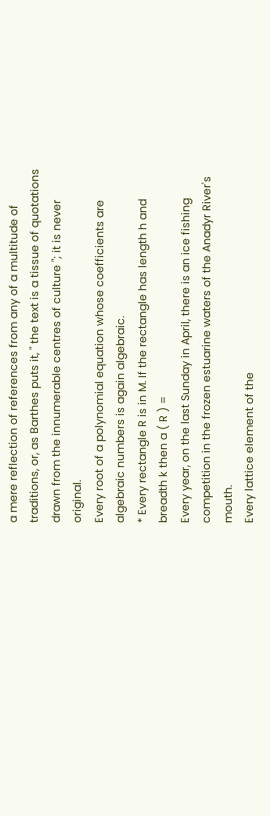a mere reflection of references from any of a multitude of traditions, or, as Barthes puts it, " the text is a tissue of quotations drawn from the innumerable centres of culture "; it is never original.
Every root of a polynomial equation whose coefficients are algebraic numbers is again algebraic.
* Every rectangle R is in M. If the rectangle has length h and breadth k then a ( R ) =
Every year, on the last Sunday in April, there is an ice fishing competition in the frozen estuarine waters of the Anadyr River's mouth.
Every lattice element of the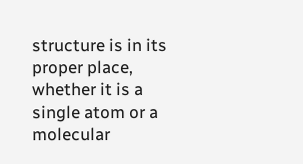structure is in its proper place, whether it is a single atom or a molecular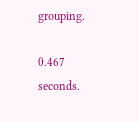grouping.

0.467 seconds.